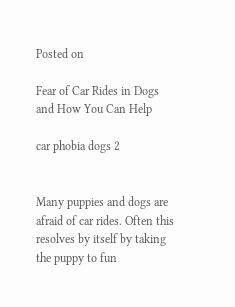Posted on

Fear of Car Rides in Dogs and How You Can Help

car phobia dogs 2


Many puppies and dogs are afraid of car rides. Often this resolves by itself by taking the puppy to fun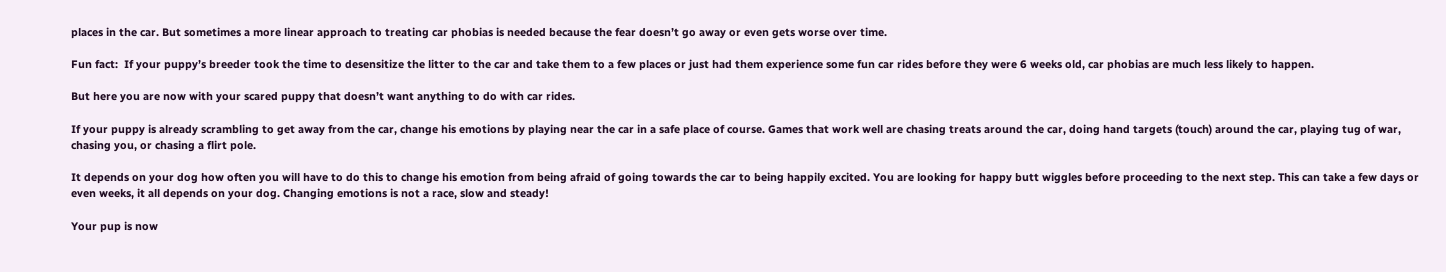places in the car. But sometimes a more linear approach to treating car phobias is needed because the fear doesn’t go away or even gets worse over time.

Fun fact:  If your puppy’s breeder took the time to desensitize the litter to the car and take them to a few places or just had them experience some fun car rides before they were 6 weeks old, car phobias are much less likely to happen.

But here you are now with your scared puppy that doesn’t want anything to do with car rides.

If your puppy is already scrambling to get away from the car, change his emotions by playing near the car in a safe place of course. Games that work well are chasing treats around the car, doing hand targets (touch) around the car, playing tug of war, chasing you, or chasing a flirt pole.

It depends on your dog how often you will have to do this to change his emotion from being afraid of going towards the car to being happily excited. You are looking for happy butt wiggles before proceeding to the next step. This can take a few days or even weeks, it all depends on your dog. Changing emotions is not a race, slow and steady!

Your pup is now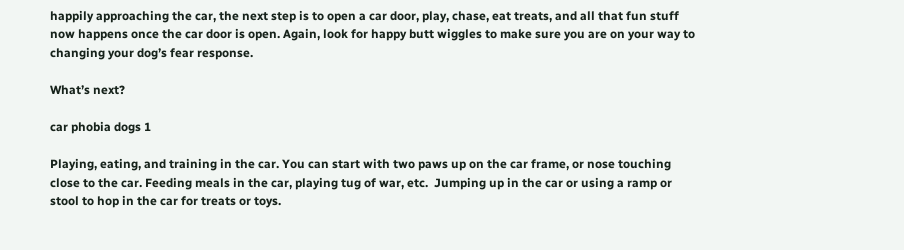happily approaching the car, the next step is to open a car door, play, chase, eat treats, and all that fun stuff now happens once the car door is open. Again, look for happy butt wiggles to make sure you are on your way to changing your dog’s fear response.

What’s next?

car phobia dogs 1

Playing, eating, and training in the car. You can start with two paws up on the car frame, or nose touching close to the car. Feeding meals in the car, playing tug of war, etc.  Jumping up in the car or using a ramp or stool to hop in the car for treats or toys.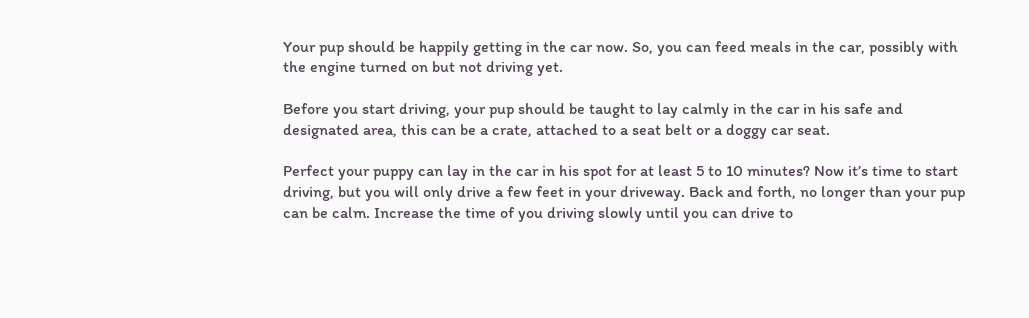Your pup should be happily getting in the car now. So, you can feed meals in the car, possibly with the engine turned on but not driving yet.

Before you start driving, your pup should be taught to lay calmly in the car in his safe and designated area, this can be a crate, attached to a seat belt or a doggy car seat.

Perfect your puppy can lay in the car in his spot for at least 5 to 10 minutes? Now it’s time to start driving, but you will only drive a few feet in your driveway. Back and forth, no longer than your pup can be calm. Increase the time of you driving slowly until you can drive to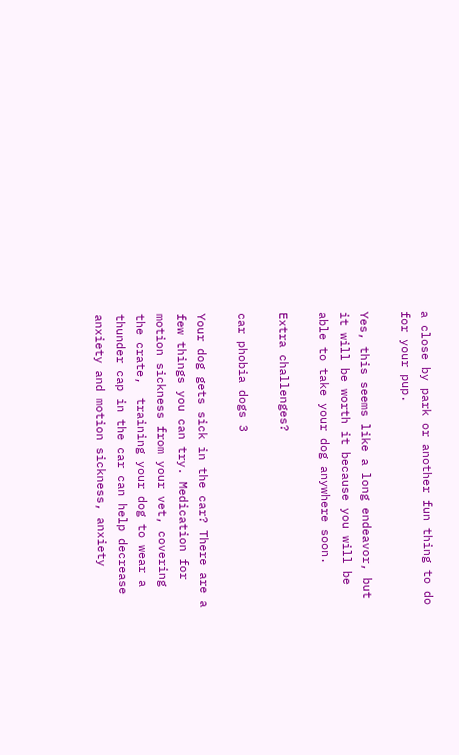a close by park or another fun thing to do for your pup.

Yes, this seems like a long endeavor, but it will be worth it because you will be able to take your dog anywhere soon.

Extra challenges?

car phobia dogs 3

Your dog gets sick in the car? There are a few things you can try. Medication for motion sickness from your vet, covering the crate,  training your dog to wear a thunder cap in the car can help decrease anxiety and motion sickness, anxiety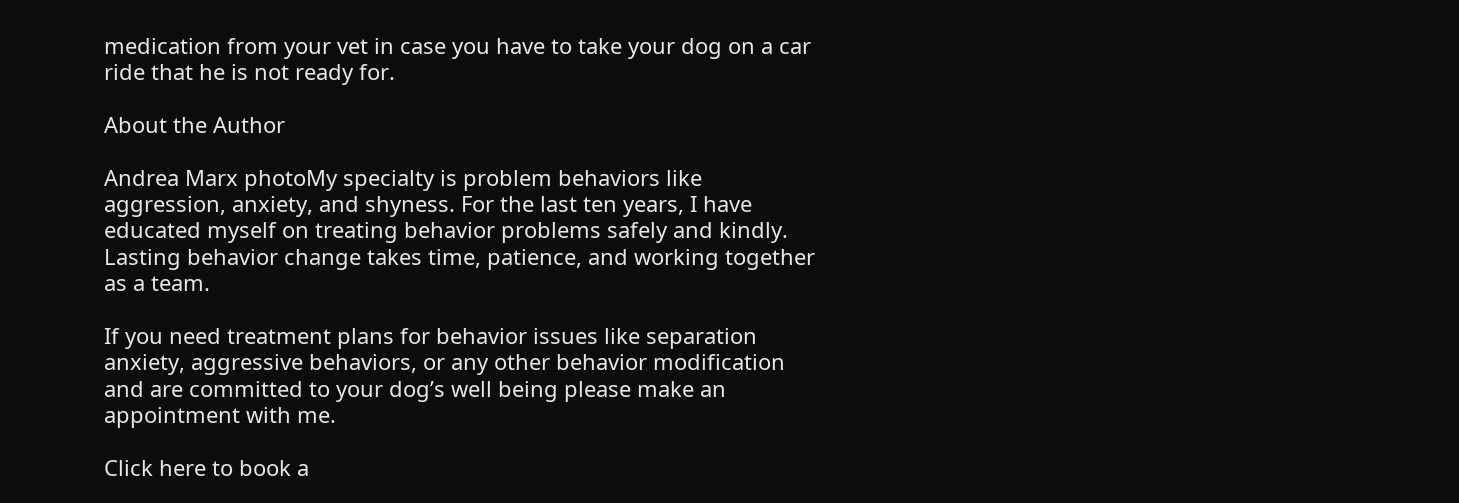medication from your vet in case you have to take your dog on a car ride that he is not ready for.

About the Author

Andrea Marx photoMy specialty is problem behaviors like aggression, anxiety, and shyness. For the last ten years, I have educated myself on treating behavior problems safely and kindly. Lasting behavior change takes time, patience, and working together as a team.

If you need treatment plans for behavior issues like separation anxiety, aggressive behaviors, or any other behavior modification and are committed to your dog’s well being please make an appointment with me.

Click here to book a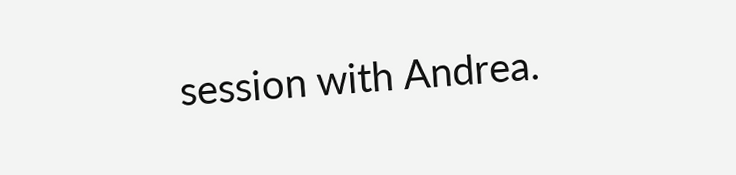session with Andrea.